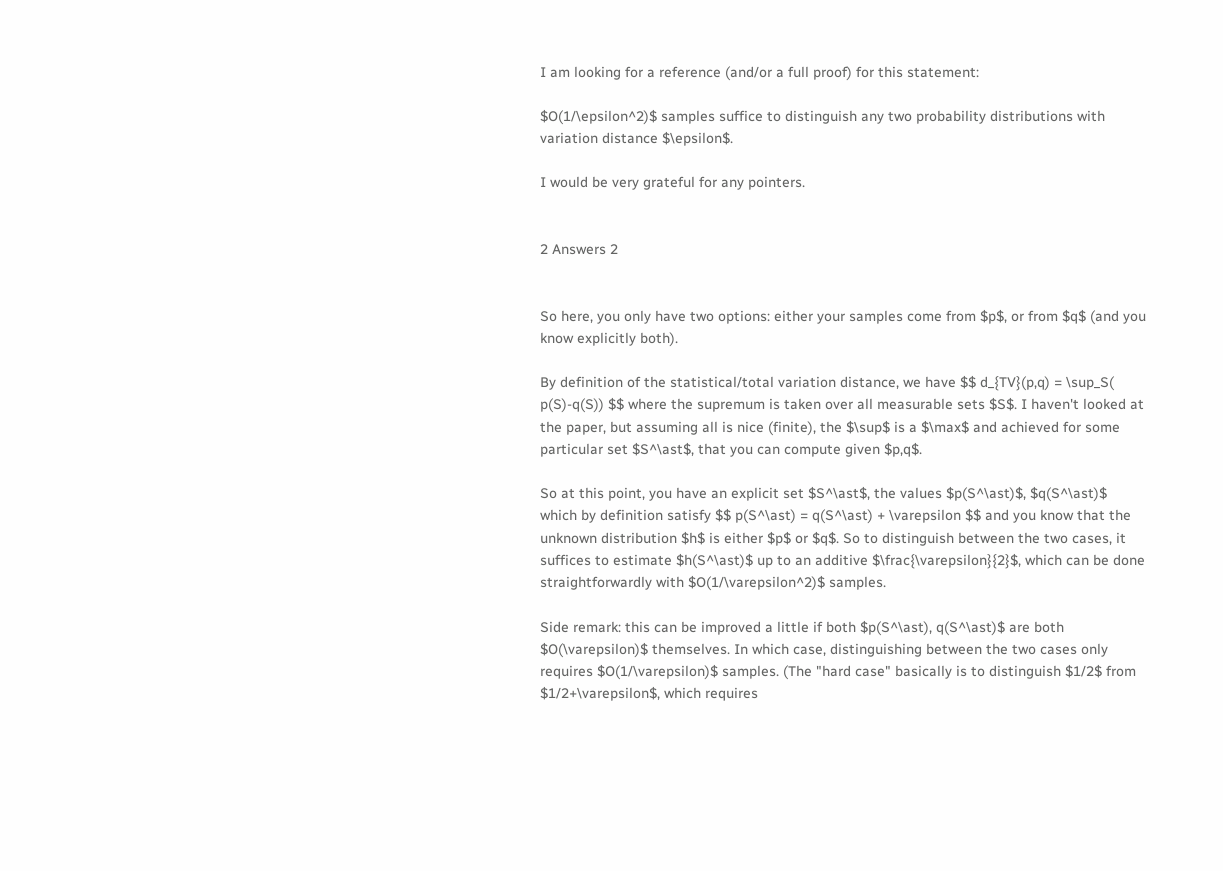I am looking for a reference (and/or a full proof) for this statement:

$O(1/\epsilon^2)$ samples suffice to distinguish any two probability distributions with variation distance $\epsilon$.

I would be very grateful for any pointers.


2 Answers 2


So here, you only have two options: either your samples come from $p$, or from $q$ (and you know explicitly both).

By definition of the statistical/total variation distance, we have $$ d_{TV}(p,q) = \sup_S( p(S)-q(S)) $$ where the supremum is taken over all measurable sets $S$. I haven't looked at the paper, but assuming all is nice (finite), the $\sup$ is a $\max$ and achieved for some particular set $S^\ast$, that you can compute given $p,q$.

So at this point, you have an explicit set $S^\ast$, the values $p(S^\ast)$, $q(S^\ast)$ which by definition satisfy $$ p(S^\ast) = q(S^\ast) + \varepsilon $$ and you know that the unknown distribution $h$ is either $p$ or $q$. So to distinguish between the two cases, it suffices to estimate $h(S^\ast)$ up to an additive $\frac{\varepsilon}{2}$, which can be done straightforwardly with $O(1/\varepsilon^2)$ samples.

Side remark: this can be improved a little if both $p(S^\ast), q(S^\ast)$ are both $O(\varepsilon)$ themselves. In which case, distinguishing between the two cases only requires $O(1/\varepsilon)$ samples. (The "hard case" basically is to distinguish $1/2$ from $1/2+\varepsilon$, which requires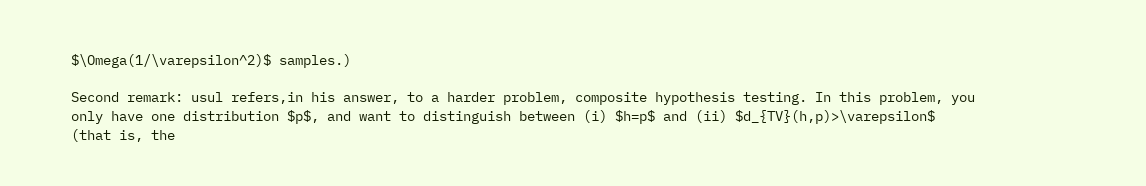$\Omega(1/\varepsilon^2)$ samples.)

Second remark: usul refers,in his answer, to a harder problem, composite hypothesis testing. In this problem, you only have one distribution $p$, and want to distinguish between (i) $h=p$ and (ii) $d_{TV}(h,p)>\varepsilon$ (that is, the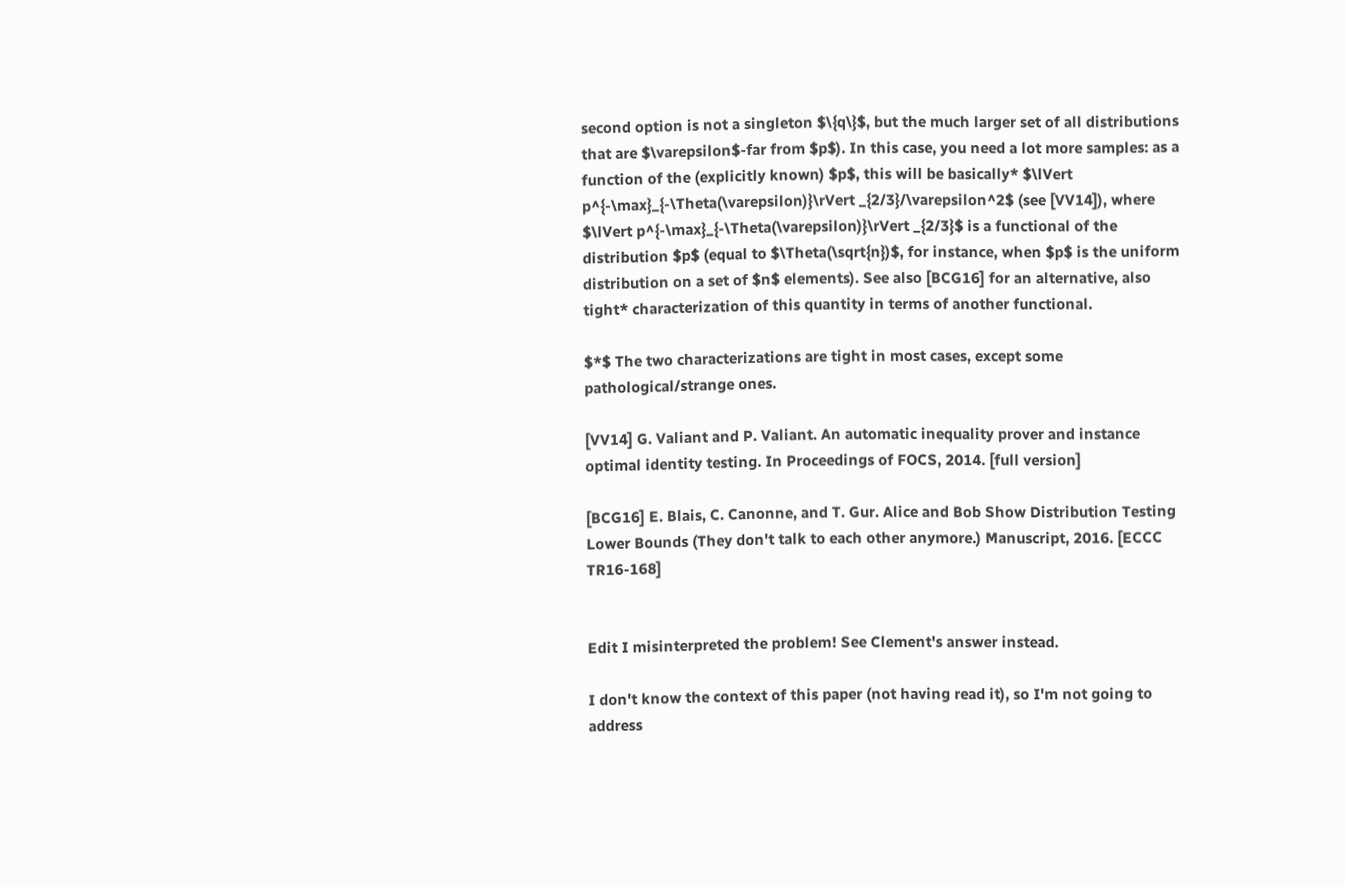second option is not a singleton $\{q\}$, but the much larger set of all distributions that are $\varepsilon$-far from $p$). In this case, you need a lot more samples: as a function of the (explicitly known) $p$, this will be basically* $\lVert p^{-\max}_{-\Theta(\varepsilon)}\rVert _{2/3}/\varepsilon^2$ (see [VV14]), where $\lVert p^{-\max}_{-\Theta(\varepsilon)}\rVert _{2/3}$ is a functional of the distribution $p$ (equal to $\Theta(\sqrt{n})$, for instance, when $p$ is the uniform distribution on a set of $n$ elements). See also [BCG16] for an alternative, also tight* characterization of this quantity in terms of another functional.

$*$ The two characterizations are tight in most cases, except some pathological/strange ones.

[VV14] G. Valiant and P. Valiant. An automatic inequality prover and instance optimal identity testing. In Proceedings of FOCS, 2014. [full version]

[BCG16] E. Blais, C. Canonne, and T. Gur. Alice and Bob Show Distribution Testing Lower Bounds (They don't talk to each other anymore.) Manuscript, 2016. [ECCC TR16-168]


Edit I misinterpreted the problem! See Clement's answer instead.

I don't know the context of this paper (not having read it), so I'm not going to address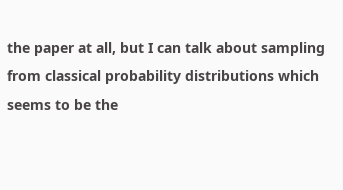the paper at all, but I can talk about sampling from classical probability distributions which seems to be the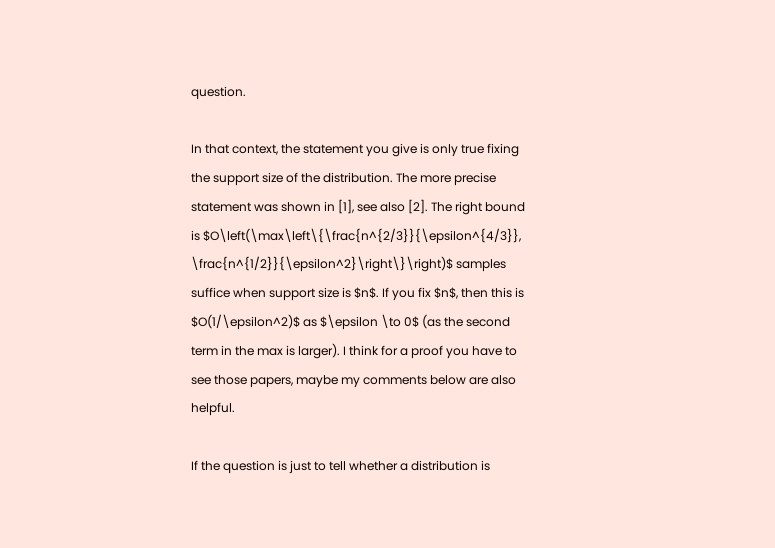question.

In that context, the statement you give is only true fixing the support size of the distribution. The more precise statement was shown in [1], see also [2]. The right bound is $O\left(\max\left\{\frac{n^{2/3}}{\epsilon^{4/3}}, \frac{n^{1/2}}{\epsilon^2}\right\}\right)$ samples suffice when support size is $n$. If you fix $n$, then this is $O(1/\epsilon^2)$ as $\epsilon \to 0$ (as the second term in the max is larger). I think for a proof you have to see those papers, maybe my comments below are also helpful.

If the question is just to tell whether a distribution is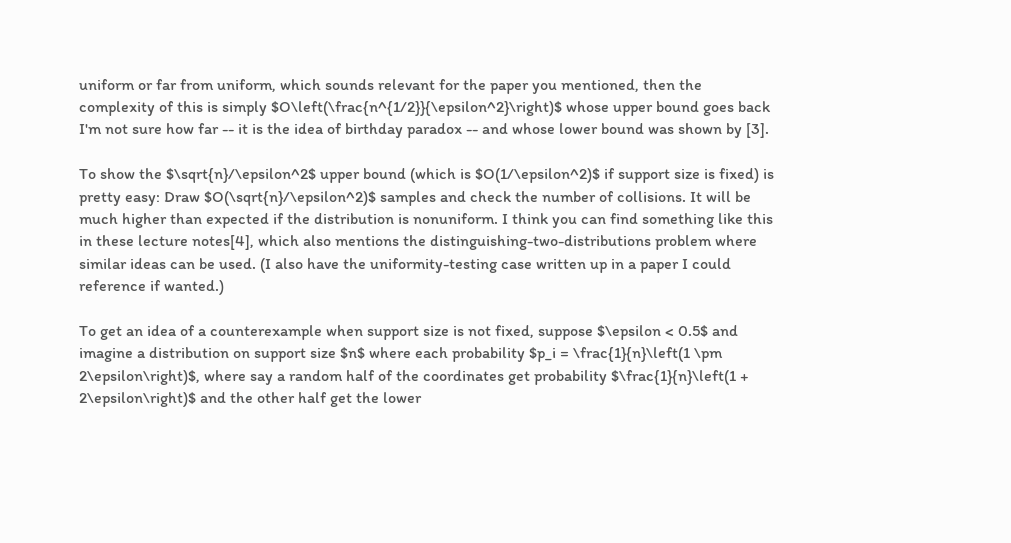uniform or far from uniform, which sounds relevant for the paper you mentioned, then the complexity of this is simply $O\left(\frac{n^{1/2}}{\epsilon^2}\right)$ whose upper bound goes back I'm not sure how far -- it is the idea of birthday paradox -- and whose lower bound was shown by [3].

To show the $\sqrt{n}/\epsilon^2$ upper bound (which is $O(1/\epsilon^2)$ if support size is fixed) is pretty easy: Draw $O(\sqrt{n}/\epsilon^2)$ samples and check the number of collisions. It will be much higher than expected if the distribution is nonuniform. I think you can find something like this in these lecture notes[4], which also mentions the distinguishing-two-distributions problem where similar ideas can be used. (I also have the uniformity-testing case written up in a paper I could reference if wanted.)

To get an idea of a counterexample when support size is not fixed, suppose $\epsilon < 0.5$ and imagine a distribution on support size $n$ where each probability $p_i = \frac{1}{n}\left(1 \pm 2\epsilon\right)$, where say a random half of the coordinates get probability $\frac{1}{n}\left(1 + 2\epsilon\right)$ and the other half get the lower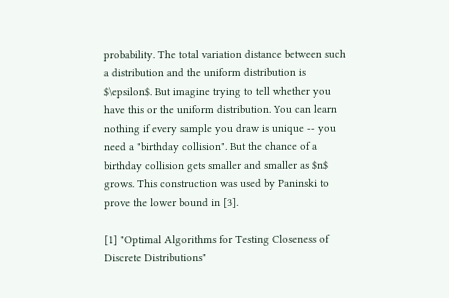probability. The total variation distance between such a distribution and the uniform distribution is $\epsilon$. But imagine trying to tell whether you have this or the uniform distribution. You can learn nothing if every sample you draw is unique -- you need a "birthday collision". But the chance of a birthday collision gets smaller and smaller as $n$ grows. This construction was used by Paninski to prove the lower bound in [3].

[1] "Optimal Algorithms for Testing Closeness of Discrete Distributions"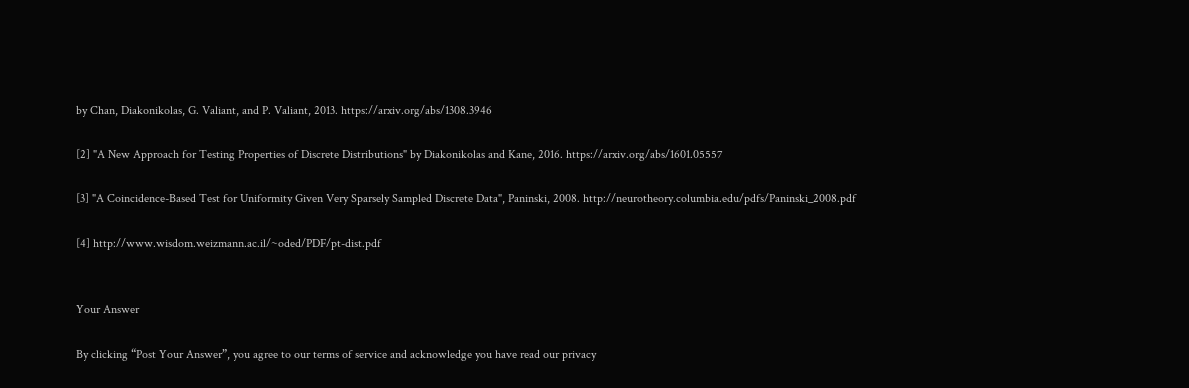by Chan, Diakonikolas, G. Valiant, and P. Valiant, 2013. https://arxiv.org/abs/1308.3946

[2] "A New Approach for Testing Properties of Discrete Distributions" by Diakonikolas and Kane, 2016. https://arxiv.org/abs/1601.05557

[3] "A Coincidence-Based Test for Uniformity Given Very Sparsely Sampled Discrete Data", Paninski, 2008. http://neurotheory.columbia.edu/pdfs/Paninski_2008.pdf

[4] http://www.wisdom.weizmann.ac.il/~oded/PDF/pt-dist.pdf


Your Answer

By clicking “Post Your Answer”, you agree to our terms of service and acknowledge you have read our privacy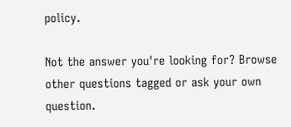policy.

Not the answer you're looking for? Browse other questions tagged or ask your own question.